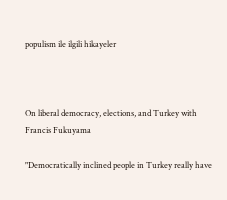populism ile ilgili hikayeler



On liberal democracy, elections, and Turkey with Francis Fukuyama

"Democratically inclined people in Turkey really have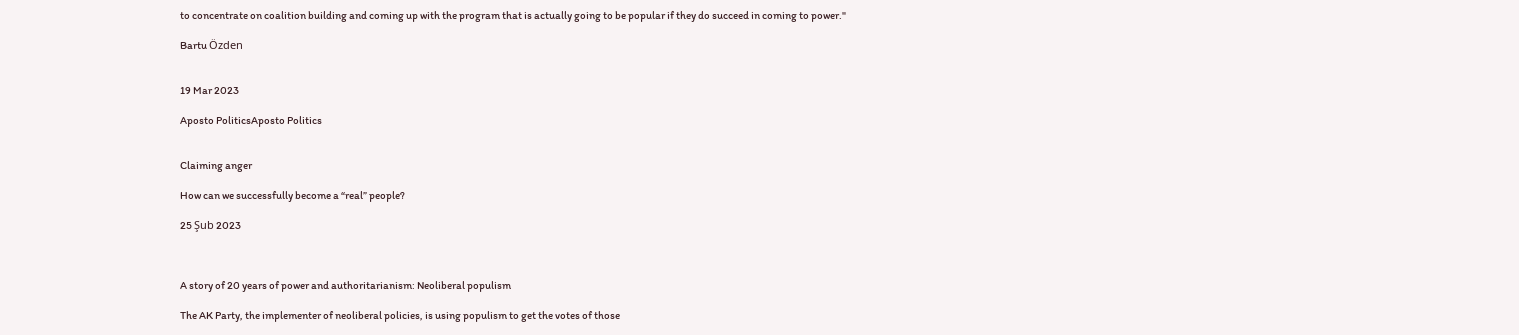to concentrate on coalition building and coming up with the program that is actually going to be popular if they do succeed in coming to power."

Bartu Özden


19 Mar 2023

Aposto PoliticsAposto Politics


Claiming anger

How can we successfully become a “real” people?

25 Şub 2023



A story of 20 years of power and authoritarianism: Neoliberal populism

The AK Party, the implementer of neoliberal policies, is using populism to get the votes of those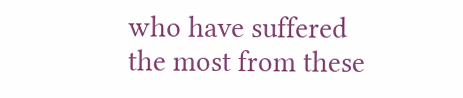who have suffered the most from these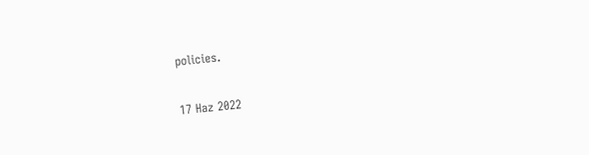policies.

17 Haz 2022